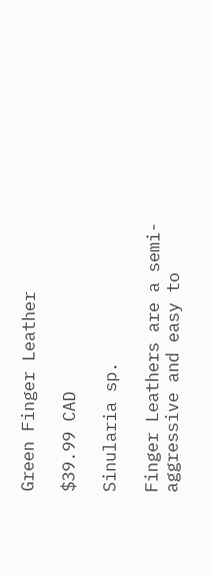Green Finger Leather

$39.99 CAD

Sinularia sp.

Finger Leathers are a semi-aggressive and easy to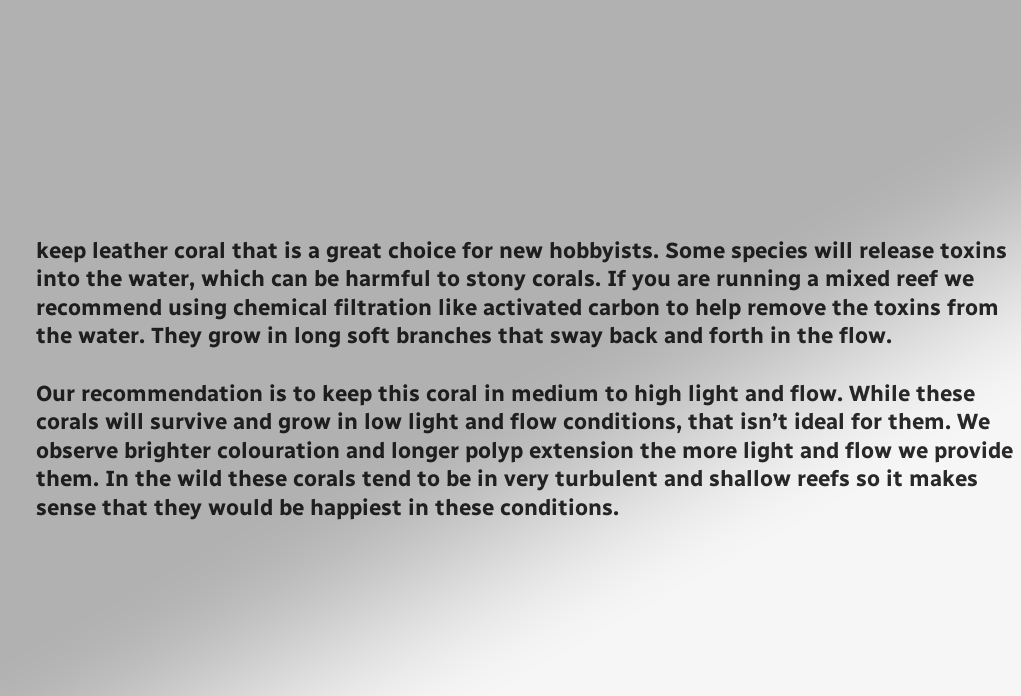keep leather coral that is a great choice for new hobbyists. Some species will release toxins into the water, which can be harmful to stony corals. If you are running a mixed reef we recommend using chemical filtration like activated carbon to help remove the toxins from the water. They grow in long soft branches that sway back and forth in the flow.

Our recommendation is to keep this coral in medium to high light and flow. While these corals will survive and grow in low light and flow conditions, that isn’t ideal for them. We observe brighter colouration and longer polyp extension the more light and flow we provide them. In the wild these corals tend to be in very turbulent and shallow reefs so it makes sense that they would be happiest in these conditions.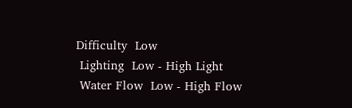Difficulty  Low
 Lighting  Low - High Light
 Water Flow  Low - High Flow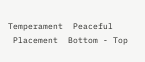Temperament  Peaceful
 Placement  Bottom - Top